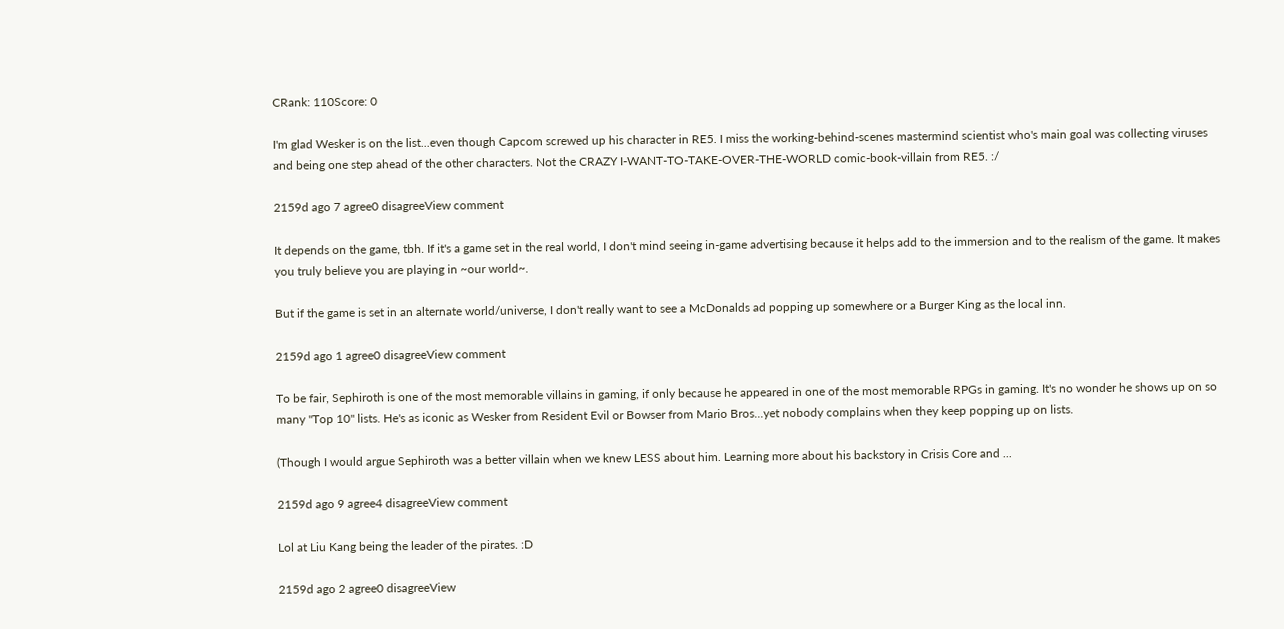CRank: 110Score: 0

I'm glad Wesker is on the list...even though Capcom screwed up his character in RE5. I miss the working-behind-scenes mastermind scientist who's main goal was collecting viruses and being one step ahead of the other characters. Not the CRAZY I-WANT-TO-TAKE-OVER-THE-WORLD comic-book-villain from RE5. :/

2159d ago 7 agree0 disagreeView comment

It depends on the game, tbh. If it's a game set in the real world, I don't mind seeing in-game advertising because it helps add to the immersion and to the realism of the game. It makes you truly believe you are playing in ~our world~.

But if the game is set in an alternate world/universe, I don't really want to see a McDonalds ad popping up somewhere or a Burger King as the local inn.

2159d ago 1 agree0 disagreeView comment

To be fair, Sephiroth is one of the most memorable villains in gaming, if only because he appeared in one of the most memorable RPGs in gaming. It's no wonder he shows up on so many "Top 10" lists. He's as iconic as Wesker from Resident Evil or Bowser from Mario Bros...yet nobody complains when they keep popping up on lists.

(Though I would argue Sephiroth was a better villain when we knew LESS about him. Learning more about his backstory in Crisis Core and ...

2159d ago 9 agree4 disagreeView comment

Lol at Liu Kang being the leader of the pirates. :D

2159d ago 2 agree0 disagreeView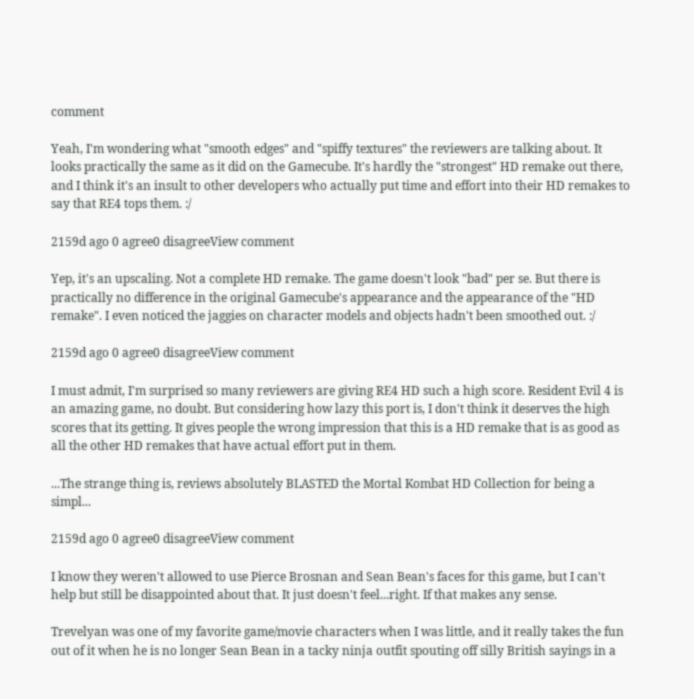comment

Yeah, I'm wondering what "smooth edges" and "spiffy textures" the reviewers are talking about. It looks practically the same as it did on the Gamecube. It's hardly the "strongest" HD remake out there, and I think it's an insult to other developers who actually put time and effort into their HD remakes to say that RE4 tops them. :/

2159d ago 0 agree0 disagreeView comment

Yep, it's an upscaling. Not a complete HD remake. The game doesn't look "bad" per se. But there is practically no difference in the original Gamecube's appearance and the appearance of the "HD remake". I even noticed the jaggies on character models and objects hadn't been smoothed out. :/

2159d ago 0 agree0 disagreeView comment

I must admit, I'm surprised so many reviewers are giving RE4 HD such a high score. Resident Evil 4 is an amazing game, no doubt. But considering how lazy this port is, I don't think it deserves the high scores that its getting. It gives people the wrong impression that this is a HD remake that is as good as all the other HD remakes that have actual effort put in them.

...The strange thing is, reviews absolutely BLASTED the Mortal Kombat HD Collection for being a simpl...

2159d ago 0 agree0 disagreeView comment

I know they weren't allowed to use Pierce Brosnan and Sean Bean's faces for this game, but I can't help but still be disappointed about that. It just doesn't feel...right. If that makes any sense.

Trevelyan was one of my favorite game/movie characters when I was little, and it really takes the fun out of it when he is no longer Sean Bean in a tacky ninja outfit spouting off silly British sayings in a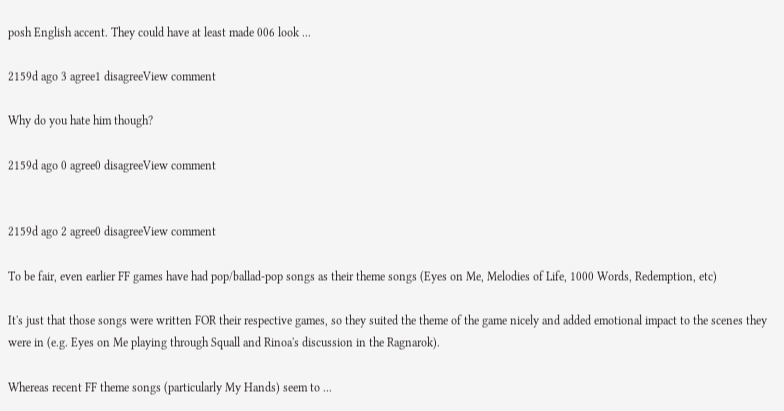posh English accent. They could have at least made 006 look ...

2159d ago 3 agree1 disagreeView comment

Why do you hate him though?

2159d ago 0 agree0 disagreeView comment


2159d ago 2 agree0 disagreeView comment

To be fair, even earlier FF games have had pop/ballad-pop songs as their theme songs (Eyes on Me, Melodies of Life, 1000 Words, Redemption, etc)

It's just that those songs were written FOR their respective games, so they suited the theme of the game nicely and added emotional impact to the scenes they were in (e.g. Eyes on Me playing through Squall and Rinoa's discussion in the Ragnarok).

Whereas recent FF theme songs (particularly My Hands) seem to ...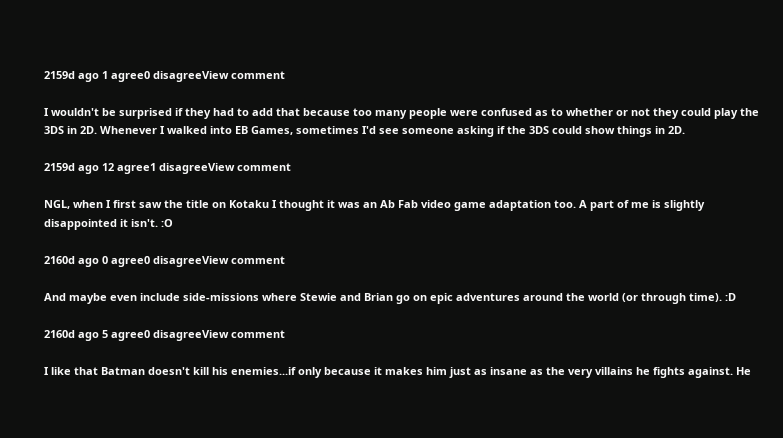2159d ago 1 agree0 disagreeView comment

I wouldn't be surprised if they had to add that because too many people were confused as to whether or not they could play the 3DS in 2D. Whenever I walked into EB Games, sometimes I'd see someone asking if the 3DS could show things in 2D.

2159d ago 12 agree1 disagreeView comment

NGL, when I first saw the title on Kotaku I thought it was an Ab Fab video game adaptation too. A part of me is slightly disappointed it isn't. :O

2160d ago 0 agree0 disagreeView comment

And maybe even include side-missions where Stewie and Brian go on epic adventures around the world (or through time). :D

2160d ago 5 agree0 disagreeView comment

I like that Batman doesn't kill his enemies...if only because it makes him just as insane as the very villains he fights against. He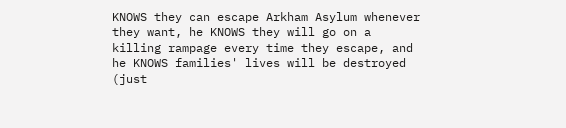KNOWS they can escape Arkham Asylum whenever they want, he KNOWS they will go on a killing rampage every time they escape, and he KNOWS families' lives will be destroyed (just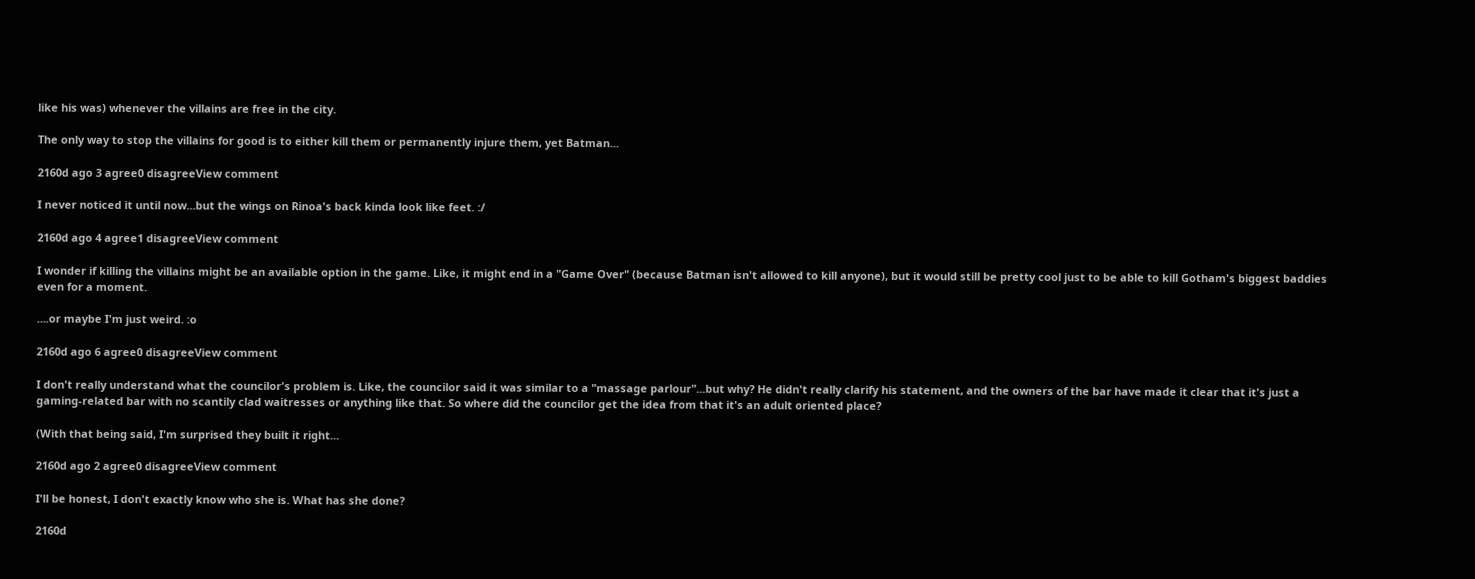like his was) whenever the villains are free in the city.

The only way to stop the villains for good is to either kill them or permanently injure them, yet Batman...

2160d ago 3 agree0 disagreeView comment

I never noticed it until now...but the wings on Rinoa's back kinda look like feet. :/

2160d ago 4 agree1 disagreeView comment

I wonder if killing the villains might be an available option in the game. Like, it might end in a "Game Over" (because Batman isn't allowed to kill anyone), but it would still be pretty cool just to be able to kill Gotham's biggest baddies even for a moment.

....or maybe I'm just weird. :o

2160d ago 6 agree0 disagreeView comment

I don't really understand what the councilor's problem is. Like, the councilor said it was similar to a "massage parlour"...but why? He didn't really clarify his statement, and the owners of the bar have made it clear that it's just a gaming-related bar with no scantily clad waitresses or anything like that. So where did the councilor get the idea from that it's an adult oriented place?

(With that being said, I'm surprised they built it right...

2160d ago 2 agree0 disagreeView comment

I'll be honest, I don't exactly know who she is. What has she done?

2160d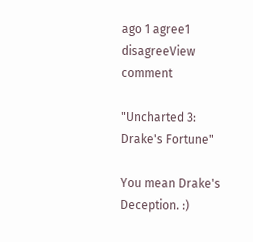ago 1 agree1 disagreeView comment

"Uncharted 3: Drake's Fortune"

You mean Drake's Deception. :)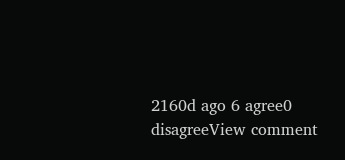2160d ago 6 agree0 disagreeView comment